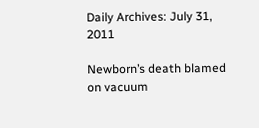Daily Archives: July 31, 2011

Newborn’s death blamed on vacuum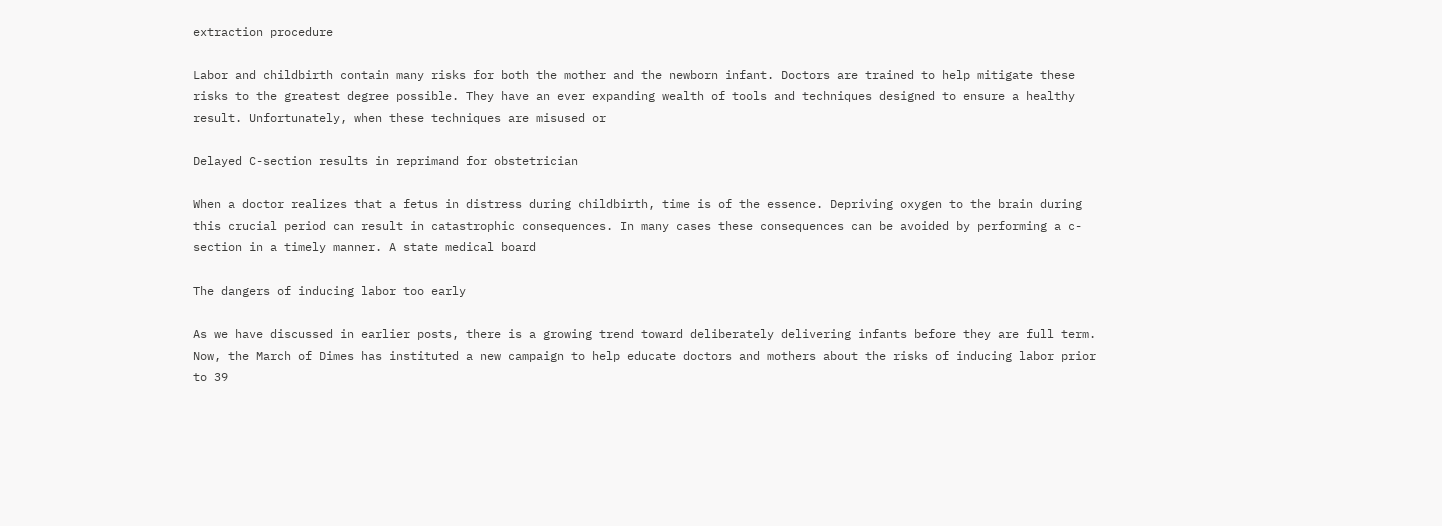extraction procedure

Labor and childbirth contain many risks for both the mother and the newborn infant. Doctors are trained to help mitigate these risks to the greatest degree possible. They have an ever expanding wealth of tools and techniques designed to ensure a healthy result. Unfortunately, when these techniques are misused or

Delayed C-section results in reprimand for obstetrician

When a doctor realizes that a fetus in distress during childbirth, time is of the essence. Depriving oxygen to the brain during this crucial period can result in catastrophic consequences. In many cases these consequences can be avoided by performing a c-section in a timely manner. A state medical board

The dangers of inducing labor too early

As we have discussed in earlier posts, there is a growing trend toward deliberately delivering infants before they are full term. Now, the March of Dimes has instituted a new campaign to help educate doctors and mothers about the risks of inducing labor prior to 39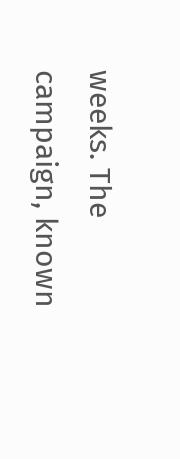weeks. The campaign, known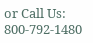or Call Us: 800-792-1480